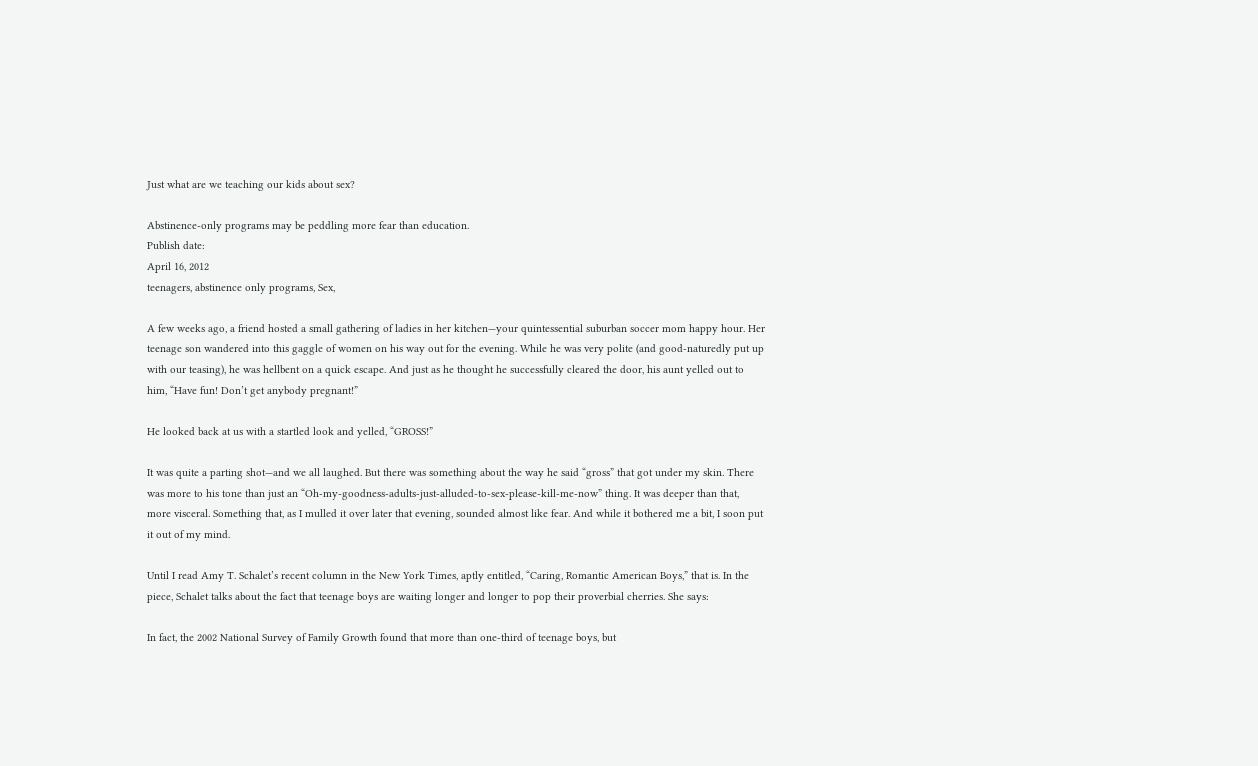Just what are we teaching our kids about sex?

Abstinence-only programs may be peddling more fear than education.
Publish date:
April 16, 2012
teenagers, abstinence only programs, Sex,

A few weeks ago, a friend hosted a small gathering of ladies in her kitchen—your quintessential suburban soccer mom happy hour. Her teenage son wandered into this gaggle of women on his way out for the evening. While he was very polite (and good-naturedly put up with our teasing), he was hellbent on a quick escape. And just as he thought he successfully cleared the door, his aunt yelled out to him, “Have fun! Don’t get anybody pregnant!”

He looked back at us with a startled look and yelled, “GROSS!”

It was quite a parting shot—and we all laughed. But there was something about the way he said “gross” that got under my skin. There was more to his tone than just an “Oh-my-goodness-adults-just-alluded-to-sex-please-kill-me-now” thing. It was deeper than that, more visceral. Something that, as I mulled it over later that evening, sounded almost like fear. And while it bothered me a bit, I soon put it out of my mind.

Until I read Amy T. Schalet’s recent column in the New York Times, aptly entitled, “Caring, Romantic American Boys,” that is. In the piece, Schalet talks about the fact that teenage boys are waiting longer and longer to pop their proverbial cherries. She says:

In fact, the 2002 National Survey of Family Growth found that more than one-third of teenage boys, but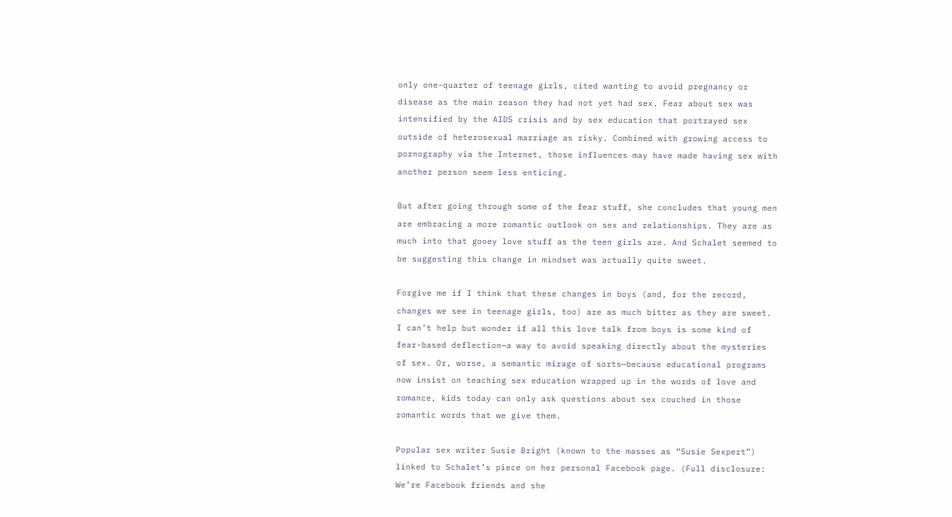only one-quarter of teenage girls, cited wanting to avoid pregnancy or disease as the main reason they had not yet had sex. Fear about sex was intensified by the AIDS crisis and by sex education that portrayed sex outside of heterosexual marriage as risky. Combined with growing access to pornography via the Internet, those influences may have made having sex with another person seem less enticing.

But after going through some of the fear stuff, she concludes that young men are embracing a more romantic outlook on sex and relationships. They are as much into that gooey love stuff as the teen girls are. And Schalet seemed to be suggesting this change in mindset was actually quite sweet.

Forgive me if I think that these changes in boys (and, for the record, changes we see in teenage girls, too) are as much bitter as they are sweet. I can’t help but wonder if all this love talk from boys is some kind of fear-based deflection—a way to avoid speaking directly about the mysteries of sex. Or, worse, a semantic mirage of sorts—because educational programs now insist on teaching sex education wrapped up in the words of love and romance, kids today can only ask questions about sex couched in those romantic words that we give them.

Popular sex writer Susie Bright (known to the masses as “Susie Sexpert”) linked to Schalet’s piece on her personal Facebook page. (Full disclosure: We’re Facebook friends and she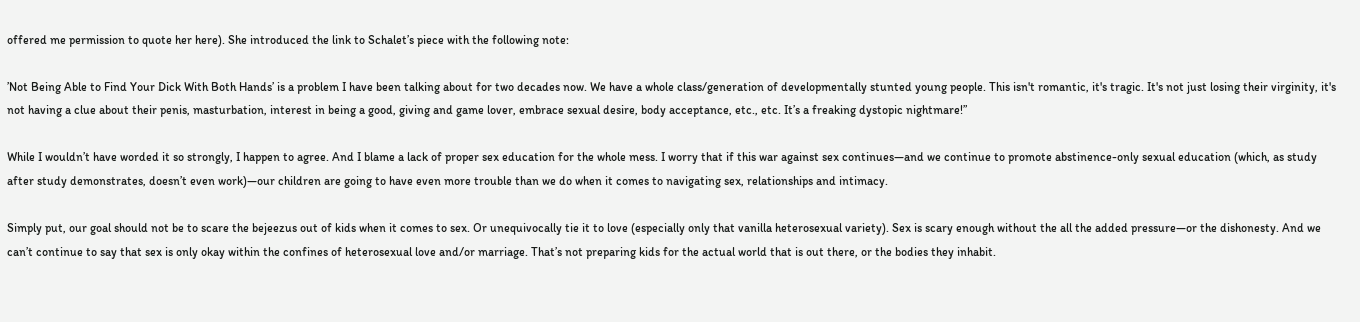offered me permission to quote her here). She introduced the link to Schalet’s piece with the following note:

’Not Being Able to Find Your Dick With Both Hands’ is a problem I have been talking about for two decades now. We have a whole class/generation of developmentally stunted young people. This isn't romantic, it's tragic. It's not just losing their virginity, it's not having a clue about their penis, masturbation, interest in being a good, giving and game lover, embrace sexual desire, body acceptance, etc., etc. It’s a freaking dystopic nightmare!”

While I wouldn’t have worded it so strongly, I happen to agree. And I blame a lack of proper sex education for the whole mess. I worry that if this war against sex continues—and we continue to promote abstinence-only sexual education (which, as study after study demonstrates, doesn’t even work)—our children are going to have even more trouble than we do when it comes to navigating sex, relationships and intimacy.

Simply put, our goal should not be to scare the bejeezus out of kids when it comes to sex. Or unequivocally tie it to love (especially only that vanilla heterosexual variety). Sex is scary enough without the all the added pressure—or the dishonesty. And we can’t continue to say that sex is only okay within the confines of heterosexual love and/or marriage. That’s not preparing kids for the actual world that is out there, or the bodies they inhabit.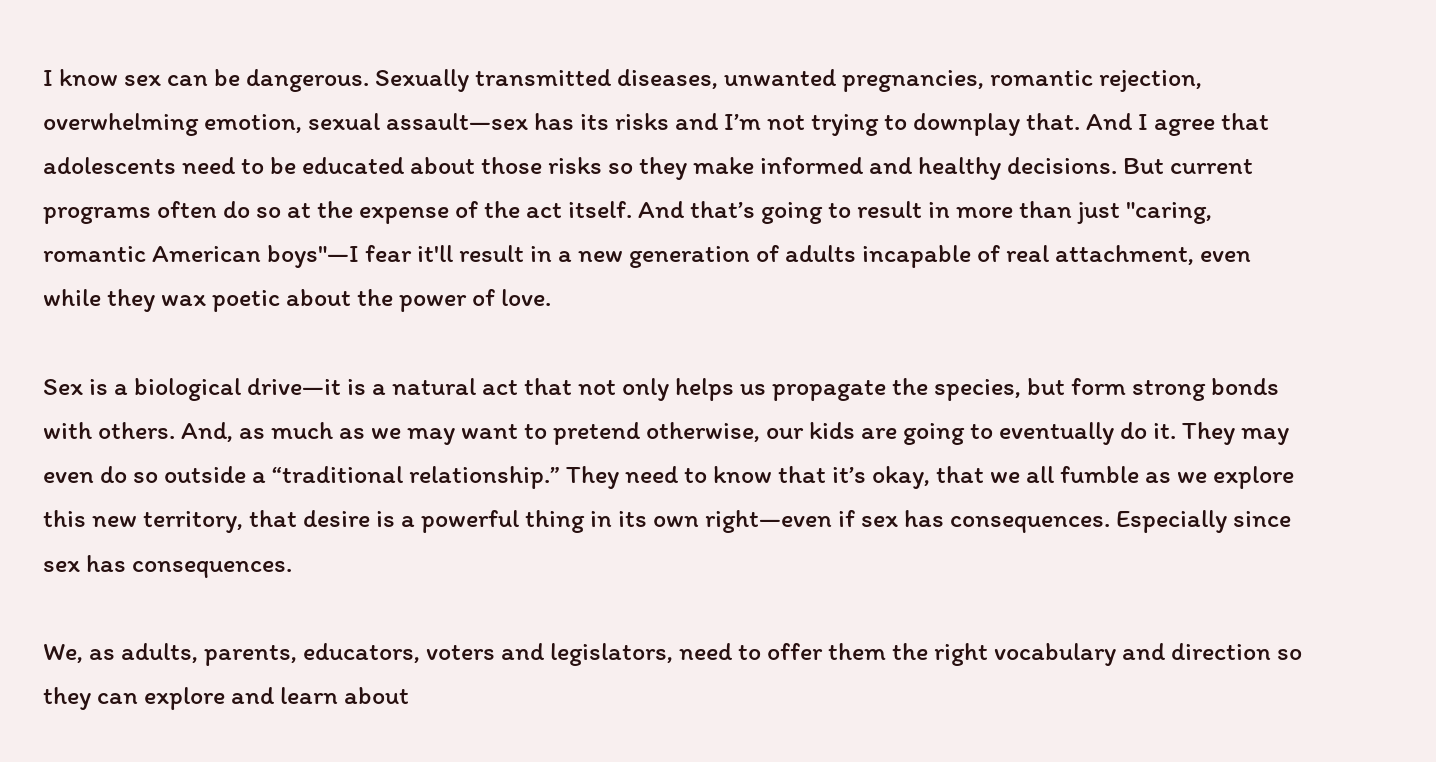I know sex can be dangerous. Sexually transmitted diseases, unwanted pregnancies, romantic rejection, overwhelming emotion, sexual assault—sex has its risks and I’m not trying to downplay that. And I agree that adolescents need to be educated about those risks so they make informed and healthy decisions. But current programs often do so at the expense of the act itself. And that’s going to result in more than just "caring, romantic American boys"—I fear it'll result in a new generation of adults incapable of real attachment, even while they wax poetic about the power of love.

Sex is a biological drive—it is a natural act that not only helps us propagate the species, but form strong bonds with others. And, as much as we may want to pretend otherwise, our kids are going to eventually do it. They may even do so outside a “traditional relationship.” They need to know that it’s okay, that we all fumble as we explore this new territory, that desire is a powerful thing in its own right—even if sex has consequences. Especially since sex has consequences.

We, as adults, parents, educators, voters and legislators, need to offer them the right vocabulary and direction so they can explore and learn about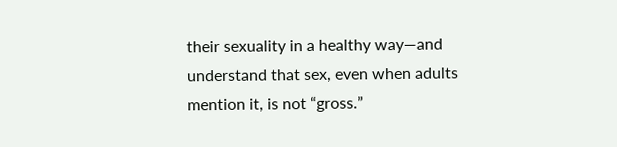their sexuality in a healthy way—and understand that sex, even when adults mention it, is not “gross.”